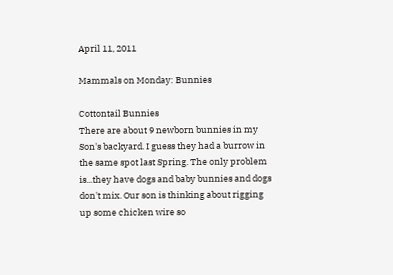April 11, 2011

Mammals on Monday: Bunnies

Cottontail Bunnies
There are about 9 newborn bunnies in my Son's backyard. I guess they had a burrow in the same spot last Spring. The only problem is...they have dogs and baby bunnies and dogs don't mix. Our son is thinking about rigging up some chicken wire so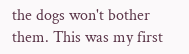the dogs won't bother them. This was my first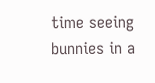time seeing bunnies in a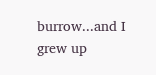burrow...and I grew up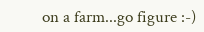on a farm...go figure :-)